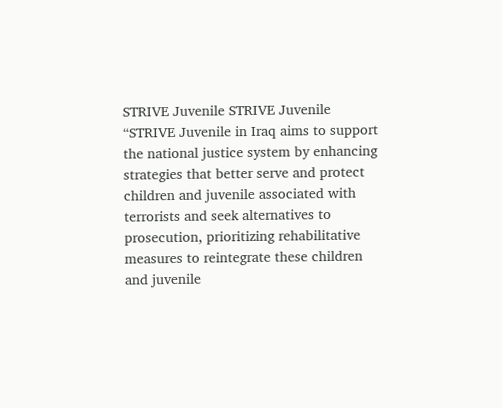STRIVE Juvenile STRIVE Juvenile “STRIVE Juvenile in Iraq aims to support the national justice system by enhancing strategies that better serve and protect children and juvenile associated with terrorists and seek alternatives to prosecution, prioritizing rehabilitative measures to reintegrate these children and juvenile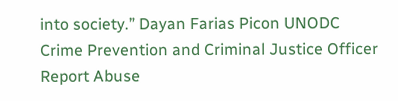into society.” Dayan Farias Picon UNODC Crime Prevention and Criminal Justice Officer
Report Abuse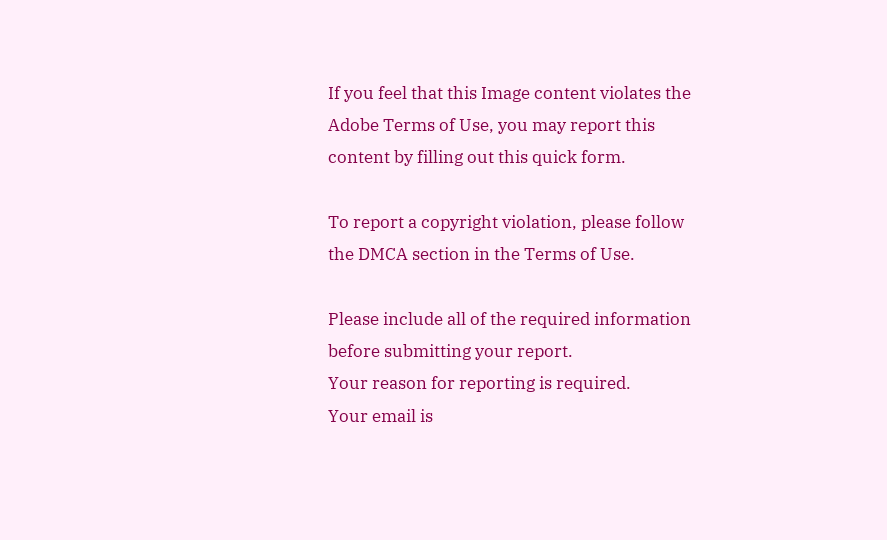If you feel that this Image content violates the Adobe Terms of Use, you may report this content by filling out this quick form.

To report a copyright violation, please follow the DMCA section in the Terms of Use.

Please include all of the required information before submitting your report.
Your reason for reporting is required.
Your email is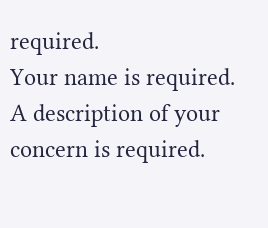required.
Your name is required.
A description of your concern is required.